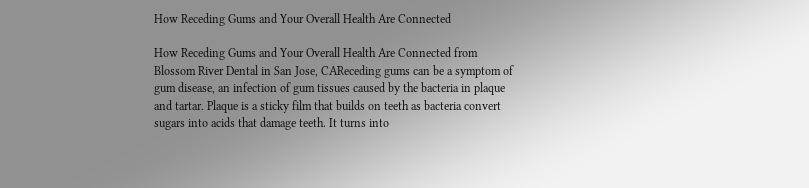How Receding Gums and Your Overall Health Are Connected

How Receding Gums and Your Overall Health Are Connected from Blossom River Dental in San Jose, CAReceding gums can be a symptom of gum disease, an infection of gum tissues caused by the bacteria in plaque and tartar. Plaque is a sticky film that builds on teeth as bacteria convert sugars into acids that damage teeth. It turns into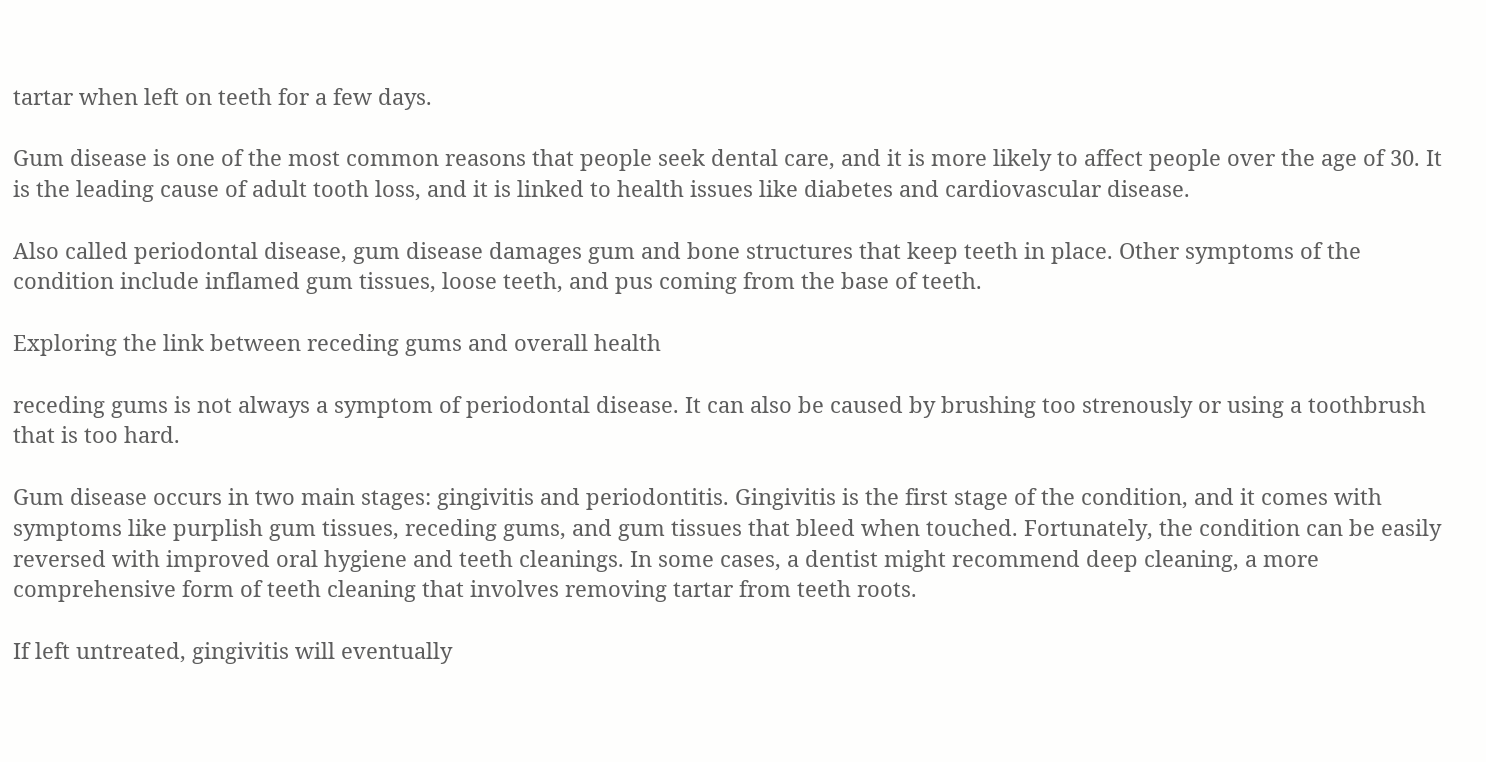tartar when left on teeth for a few days.

Gum disease is one of the most common reasons that people seek dental care, and it is more likely to affect people over the age of 30. It is the leading cause of adult tooth loss, and it is linked to health issues like diabetes and cardiovascular disease.

Also called periodontal disease, gum disease damages gum and bone structures that keep teeth in place. Other symptoms of the condition include inflamed gum tissues, loose teeth, and pus coming from the base of teeth.

Exploring the link between receding gums and overall health

receding gums is not always a symptom of periodontal disease. It can also be caused by brushing too strenously or using a toothbrush that is too hard.

Gum disease occurs in two main stages: gingivitis and periodontitis. Gingivitis is the first stage of the condition, and it comes with symptoms like purplish gum tissues, receding gums, and gum tissues that bleed when touched. Fortunately, the condition can be easily reversed with improved oral hygiene and teeth cleanings. In some cases, a dentist might recommend deep cleaning, a more comprehensive form of teeth cleaning that involves removing tartar from teeth roots.

If left untreated, gingivitis will eventually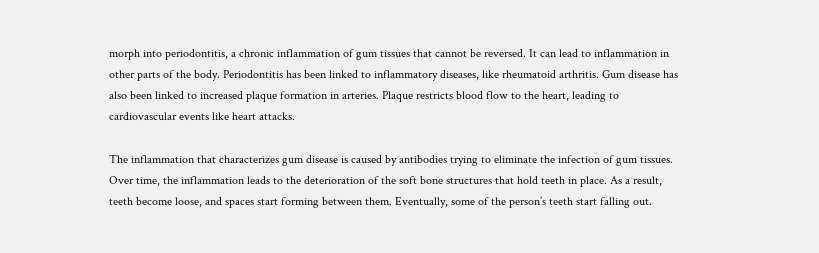morph into periodontitis, a chronic inflammation of gum tissues that cannot be reversed. It can lead to inflammation in other parts of the body. Periodontitis has been linked to inflammatory diseases, like rheumatoid arthritis. Gum disease has also been linked to increased plaque formation in arteries. Plaque restricts blood flow to the heart, leading to cardiovascular events like heart attacks.

The inflammation that characterizes gum disease is caused by antibodies trying to eliminate the infection of gum tissues. Over time, the inflammation leads to the deterioration of the soft bone structures that hold teeth in place. As a result, teeth become loose, and spaces start forming between them. Eventually, some of the person’s teeth start falling out.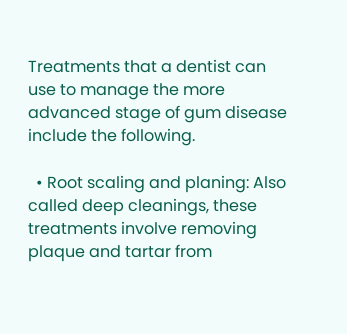Treatments that a dentist can use to manage the more advanced stage of gum disease include the following.

  • Root scaling and planing: Also called deep cleanings, these treatments involve removing plaque and tartar from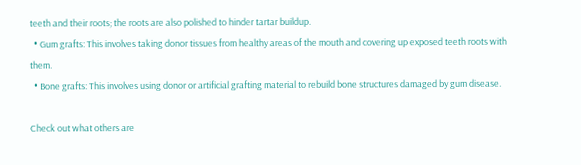teeth and their roots; the roots are also polished to hinder tartar buildup.
  • Gum grafts: This involves taking donor tissues from healthy areas of the mouth and covering up exposed teeth roots with them.
  • Bone grafts: This involves using donor or artificial grafting material to rebuild bone structures damaged by gum disease.

Check out what others are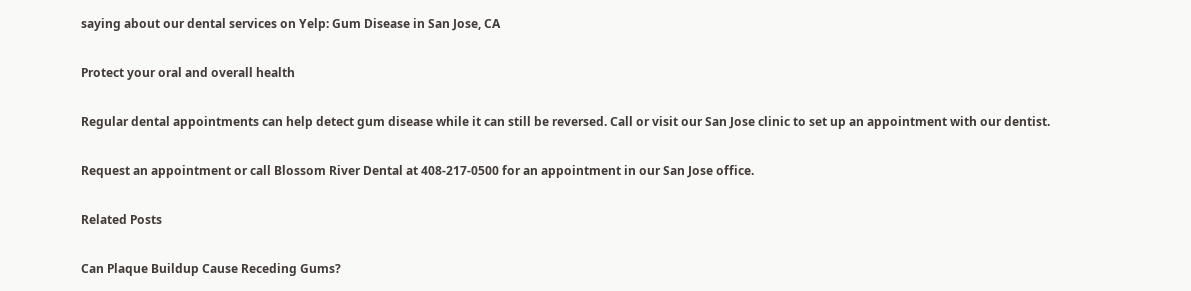saying about our dental services on Yelp: Gum Disease in San Jose, CA

Protect your oral and overall health

Regular dental appointments can help detect gum disease while it can still be reversed. Call or visit our San Jose clinic to set up an appointment with our dentist.

Request an appointment or call Blossom River Dental at 408-217-0500 for an appointment in our San Jose office.

Related Posts

Can Plaque Buildup Cause Receding Gums?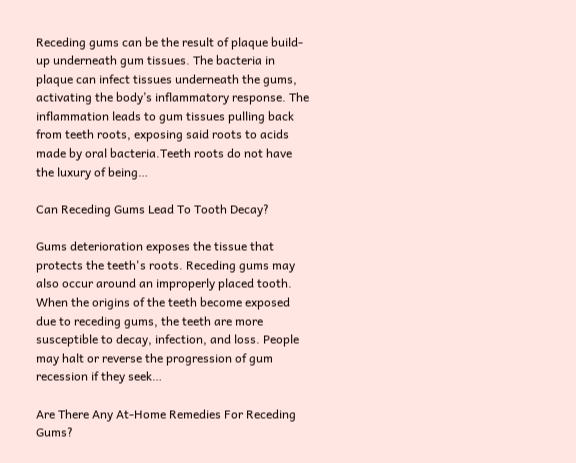Receding gums can be the result of plaque build-up underneath gum tissues. The bacteria in plaque can infect tissues underneath the gums, activating the body’s inflammatory response. The inflammation leads to gum tissues pulling back from teeth roots, exposing said roots to acids made by oral bacteria.Teeth roots do not have the luxury of being…

Can Receding Gums Lead To Tooth Decay?

Gums deterioration exposes the tissue that protects the teeth's roots. Receding gums may also occur around an improperly placed tooth. When the origins of the teeth become exposed due to receding gums, the teeth are more susceptible to decay, infection, and loss. People may halt or reverse the progression of gum recession if they seek…

Are There Any At-Home Remedies For Receding Gums?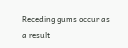Receding gums occur as a result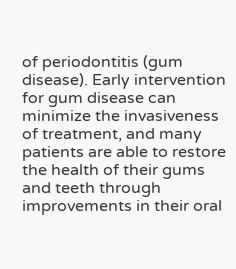of periodontitis (gum disease). Early intervention for gum disease can minimize the invasiveness of treatment, and many patients are able to restore the health of their gums and teeth through improvements in their oral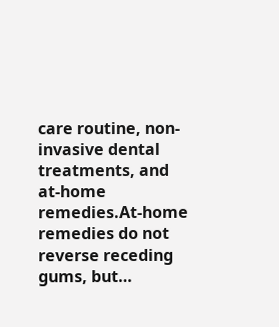care routine, non-invasive dental treatments, and at-home remedies.At-home remedies do not reverse receding gums, but…